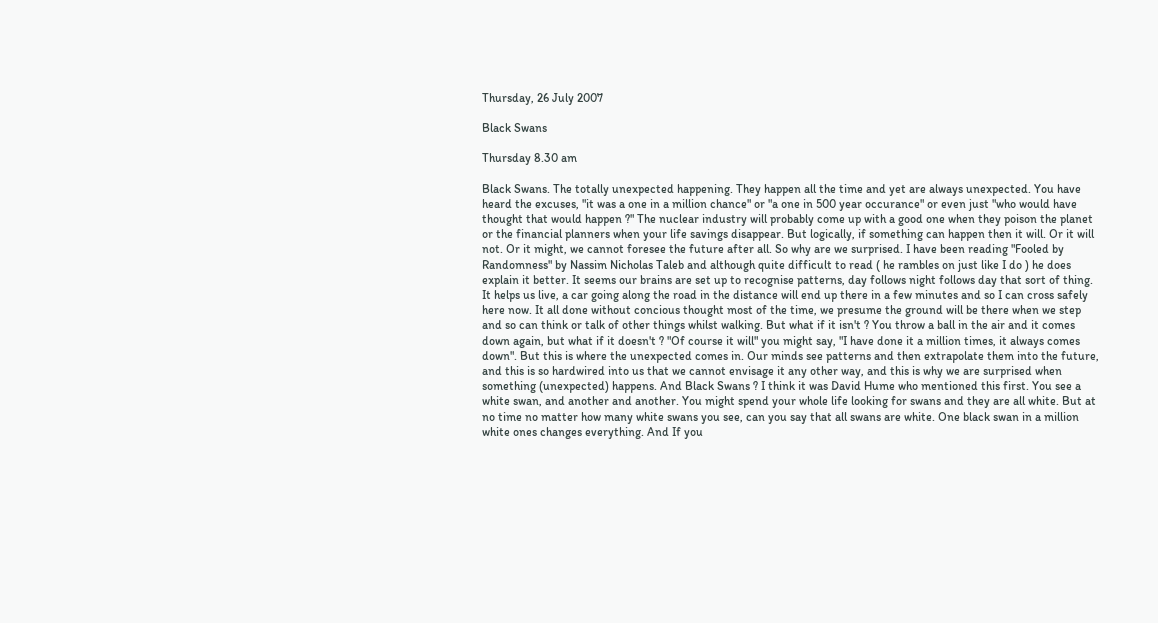Thursday, 26 July 2007

Black Swans

Thursday 8.30 am

Black Swans. The totally unexpected happening. They happen all the time and yet are always unexpected. You have heard the excuses, "it was a one in a million chance" or "a one in 500 year occurance" or even just "who would have thought that would happen ?" The nuclear industry will probably come up with a good one when they poison the planet or the financial planners when your life savings disappear. But logically, if something can happen then it will. Or it will not. Or it might, we cannot foresee the future after all. So why are we surprised. I have been reading "Fooled by Randomness" by Nassim Nicholas Taleb and although quite difficult to read ( he rambles on just like I do ) he does explain it better. It seems our brains are set up to recognise patterns, day follows night follows day that sort of thing. It helps us live, a car going along the road in the distance will end up there in a few minutes and so I can cross safely here now. It all done without concious thought most of the time, we presume the ground will be there when we step and so can think or talk of other things whilst walking. But what if it isn't ? You throw a ball in the air and it comes down again, but what if it doesn't ? "Of course it will" you might say, "I have done it a million times, it always comes down". But this is where the unexpected comes in. Our minds see patterns and then extrapolate them into the future, and this is so hardwired into us that we cannot envisage it any other way, and this is why we are surprised when something (unexpected) happens. And Black Swans ? I think it was David Hume who mentioned this first. You see a white swan, and another and another. You might spend your whole life looking for swans and they are all white. But at no time no matter how many white swans you see, can you say that all swans are white. One black swan in a million white ones changes everything. And If you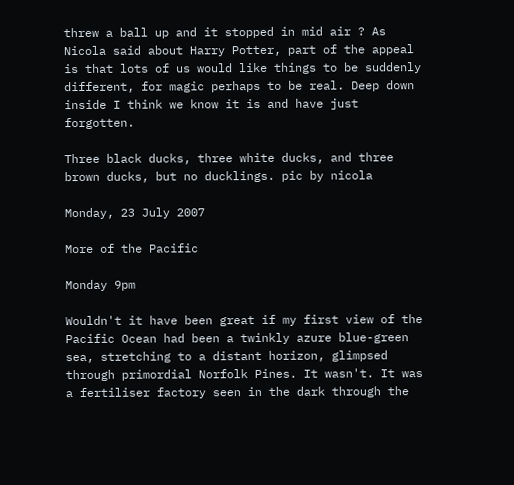threw a ball up and it stopped in mid air ? As Nicola said about Harry Potter, part of the appeal is that lots of us would like things to be suddenly different, for magic perhaps to be real. Deep down inside I think we know it is and have just forgotten.

Three black ducks, three white ducks, and three brown ducks, but no ducklings. pic by nicola

Monday, 23 July 2007

More of the Pacific

Monday 9pm

Wouldn't it have been great if my first view of the Pacific Ocean had been a twinkly azure blue-green sea, stretching to a distant horizon, glimpsed through primordial Norfolk Pines. It wasn't. It was a fertiliser factory seen in the dark through the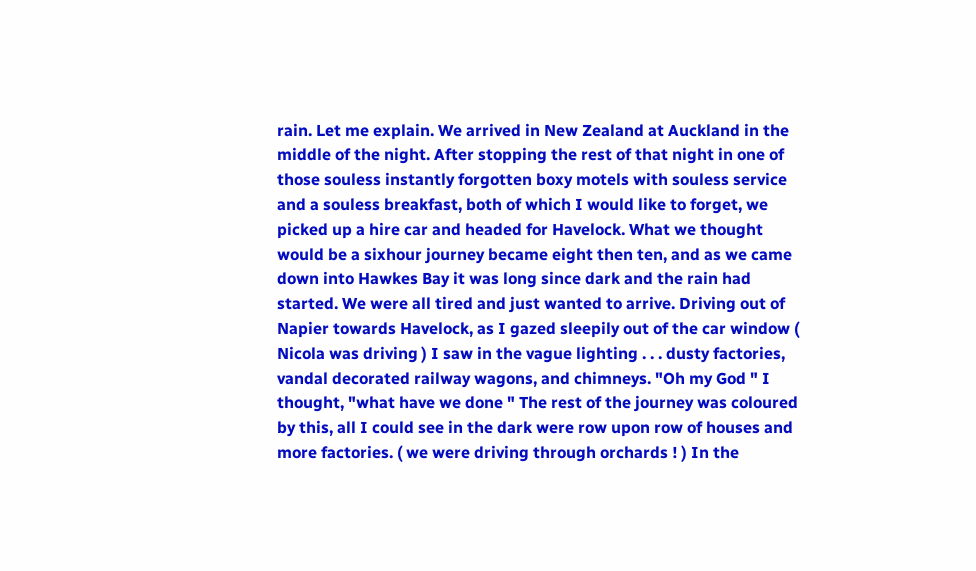rain. Let me explain. We arrived in New Zealand at Auckland in the middle of the night. After stopping the rest of that night in one of those souless instantly forgotten boxy motels with souless service and a souless breakfast, both of which I would like to forget, we picked up a hire car and headed for Havelock. What we thought would be a sixhour journey became eight then ten, and as we came down into Hawkes Bay it was long since dark and the rain had started. We were all tired and just wanted to arrive. Driving out of Napier towards Havelock, as I gazed sleepily out of the car window ( Nicola was driving ) I saw in the vague lighting . . . dusty factories, vandal decorated railway wagons, and chimneys. "Oh my God " I thought, "what have we done " The rest of the journey was coloured by this, all I could see in the dark were row upon row of houses and more factories. ( we were driving through orchards ! ) In the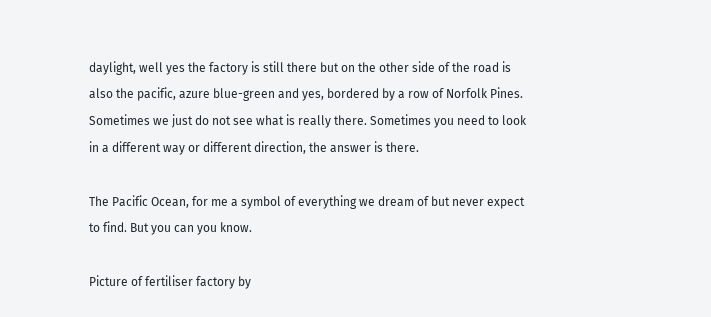daylight, well yes the factory is still there but on the other side of the road is also the pacific, azure blue-green and yes, bordered by a row of Norfolk Pines. Sometimes we just do not see what is really there. Sometimes you need to look in a different way or different direction, the answer is there.

The Pacific Ocean, for me a symbol of everything we dream of but never expect to find. But you can you know.

Picture of fertiliser factory by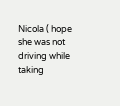Nicola ( hope she was not driving while taking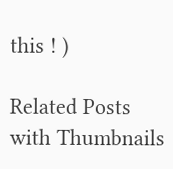this ! )

Related Posts with Thumbnails